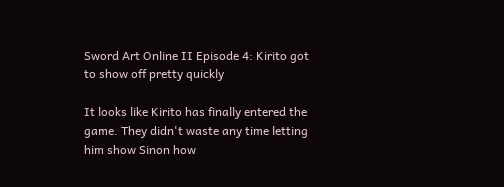Sword Art Online II Episode 4: Kirito got to show off pretty quickly

It looks like Kirito has finally entered the game. They didn't waste any time letting him show Sinon how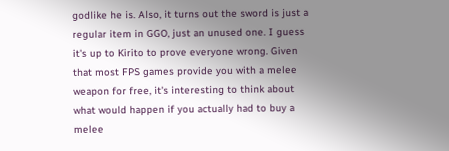godlike he is. Also, it turns out the sword is just a regular item in GGO, just an unused one. I guess it's up to Kirito to prove everyone wrong. Given that most FPS games provide you with a melee weapon for free, it's interesting to think about what would happen if you actually had to buy a melee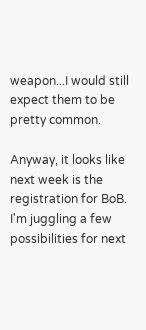weapon...I would still expect them to be pretty common.

Anyway, it looks like next week is the registration for BoB. I'm juggling a few possibilities for next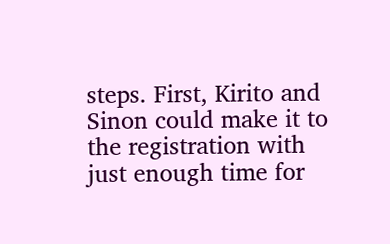steps. First, Kirito and Sinon could make it to the registration with just enough time for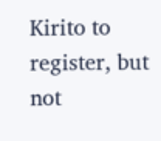Kirito to register, but not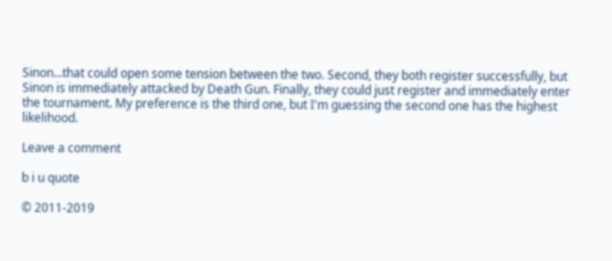Sinon...that could open some tension between the two. Second, they both register successfully, but Sinon is immediately attacked by Death Gun. Finally, they could just register and immediately enter the tournament. My preference is the third one, but I'm guessing the second one has the highest likelihood.

Leave a comment

b i u quote

© 2011-2019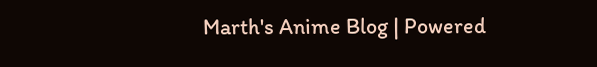Marth's Anime Blog | Powered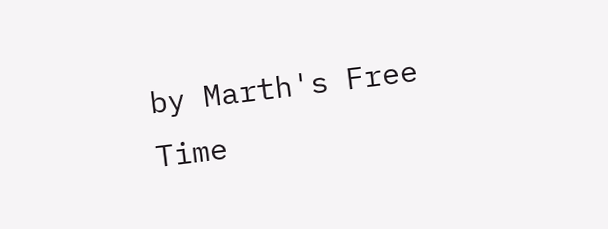by Marth's Free Time